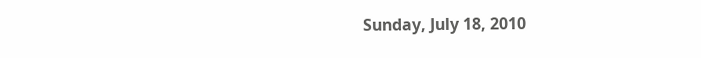Sunday, July 18, 2010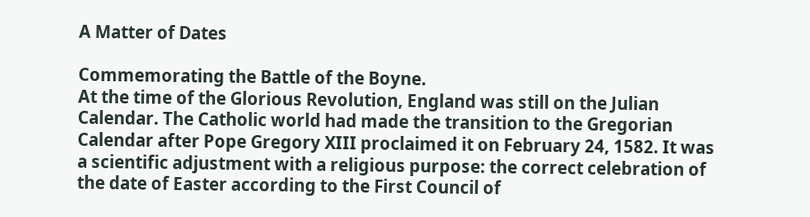A Matter of Dates

Commemorating the Battle of the Boyne.
At the time of the Glorious Revolution, England was still on the Julian Calendar. The Catholic world had made the transition to the Gregorian Calendar after Pope Gregory XIII proclaimed it on February 24, 1582. It was a scientific adjustment with a religious purpose: the correct celebration of the date of Easter according to the First Council of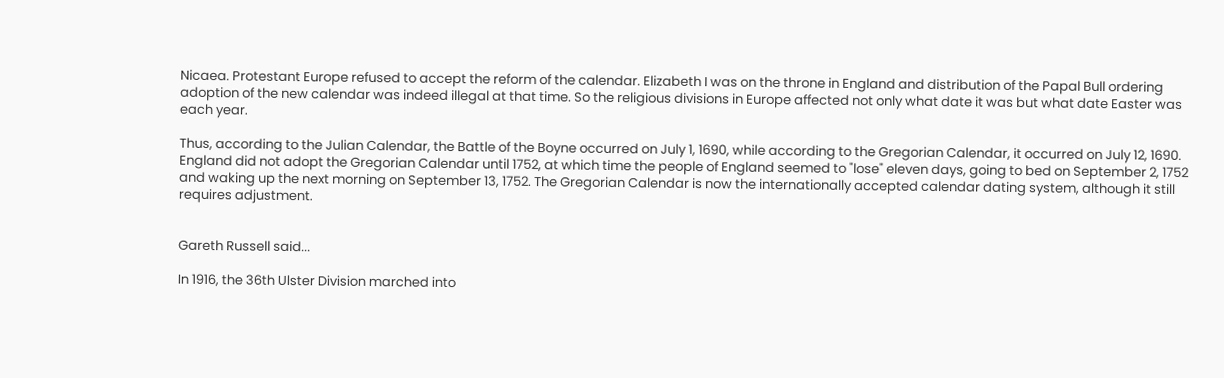Nicaea. Protestant Europe refused to accept the reform of the calendar. Elizabeth I was on the throne in England and distribution of the Papal Bull ordering adoption of the new calendar was indeed illegal at that time. So the religious divisions in Europe affected not only what date it was but what date Easter was each year.

Thus, according to the Julian Calendar, the Battle of the Boyne occurred on July 1, 1690, while according to the Gregorian Calendar, it occurred on July 12, 1690. England did not adopt the Gregorian Calendar until 1752, at which time the people of England seemed to "lose" eleven days, going to bed on September 2, 1752 and waking up the next morning on September 13, 1752. The Gregorian Calendar is now the internationally accepted calendar dating system, although it still requires adjustment.


Gareth Russell said...

In 1916, the 36th Ulster Division marched into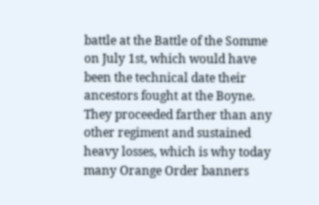battle at the Battle of the Somme on July 1st, which would have been the technical date their ancestors fought at the Boyne. They proceeded farther than any other regiment and sustained heavy losses, which is why today many Orange Order banners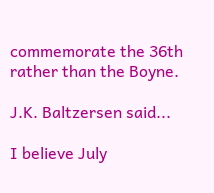commemorate the 36th rather than the Boyne.

J.K. Baltzersen said...

I believe July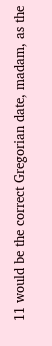11 would be the correct Gregorian date, madam, as the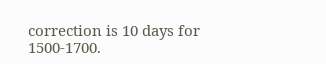correction is 10 days for 1500-1700.